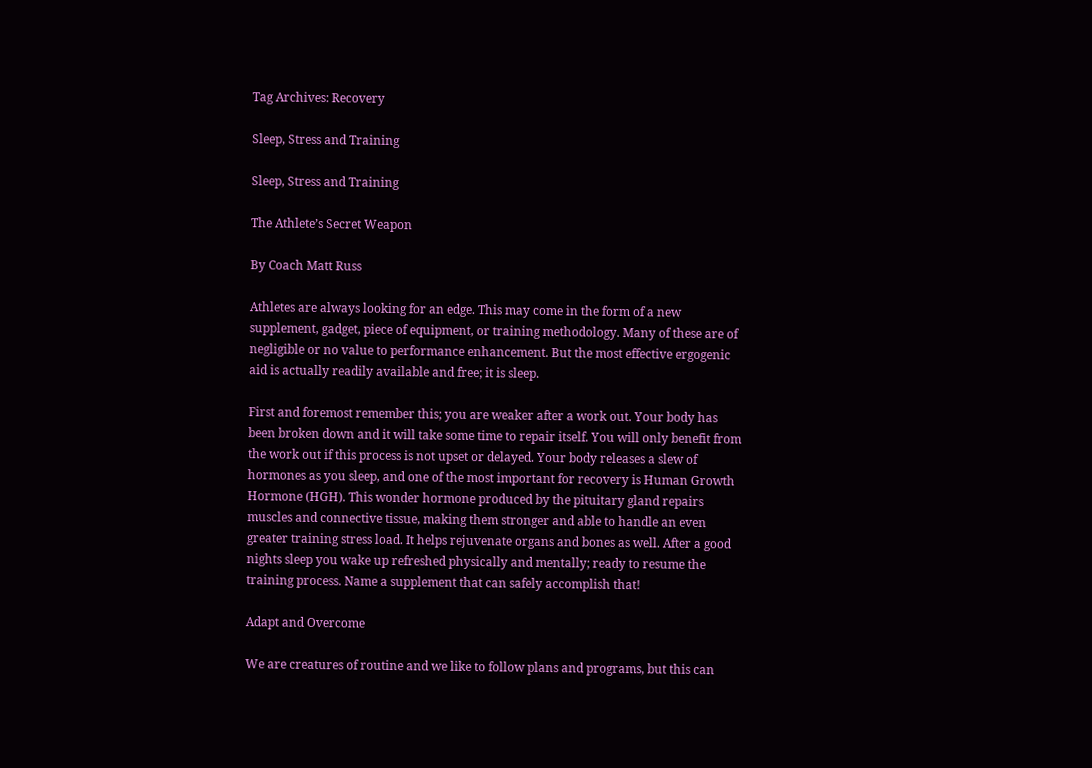Tag Archives: Recovery

Sleep, Stress and Training

Sleep, Stress and Training

The Athlete’s Secret Weapon

By Coach Matt Russ

Athletes are always looking for an edge. This may come in the form of a new supplement, gadget, piece of equipment, or training methodology. Many of these are of negligible or no value to performance enhancement. But the most effective ergogenic aid is actually readily available and free; it is sleep.

First and foremost remember this; you are weaker after a work out. Your body has been broken down and it will take some time to repair itself. You will only benefit from the work out if this process is not upset or delayed. Your body releases a slew of hormones as you sleep, and one of the most important for recovery is Human Growth Hormone (HGH). This wonder hormone produced by the pituitary gland repairs muscles and connective tissue, making them stronger and able to handle an even greater training stress load. It helps rejuvenate organs and bones as well. After a good nights sleep you wake up refreshed physically and mentally; ready to resume the training process. Name a supplement that can safely accomplish that!

Adapt and Overcome

We are creatures of routine and we like to follow plans and programs, but this can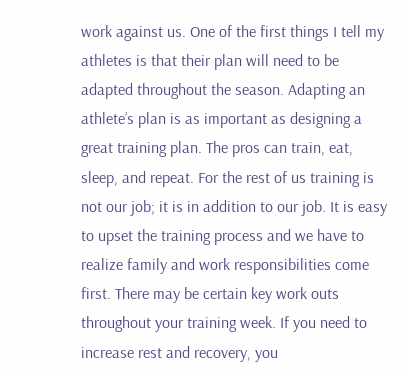work against us. One of the first things I tell my athletes is that their plan will need to be adapted throughout the season. Adapting an athlete’s plan is as important as designing a great training plan. The pros can train, eat, sleep, and repeat. For the rest of us training is not our job; it is in addition to our job. It is easy to upset the training process and we have to realize family and work responsibilities come first. There may be certain key work outs throughout your training week. If you need to increase rest and recovery, you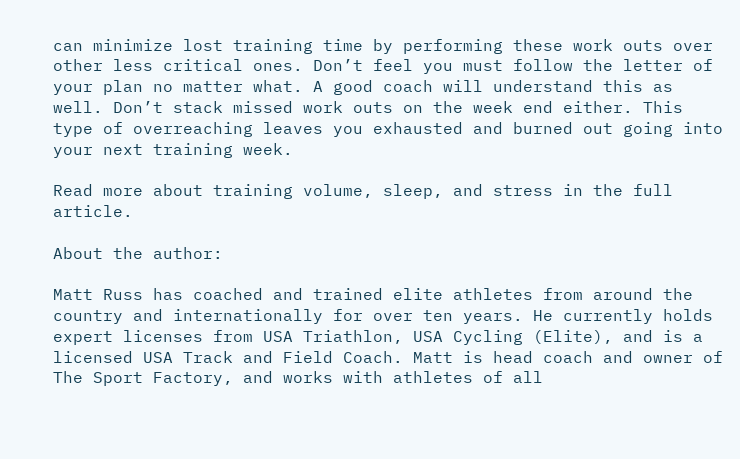can minimize lost training time by performing these work outs over other less critical ones. Don’t feel you must follow the letter of your plan no matter what. A good coach will understand this as well. Don’t stack missed work outs on the week end either. This type of overreaching leaves you exhausted and burned out going into your next training week.

Read more about training volume, sleep, and stress in the full article.

About the author:

Matt Russ has coached and trained elite athletes from around the country and internationally for over ten years. He currently holds expert licenses from USA Triathlon, USA Cycling (Elite), and is a licensed USA Track and Field Coach. Matt is head coach and owner of The Sport Factory, and works with athletes of all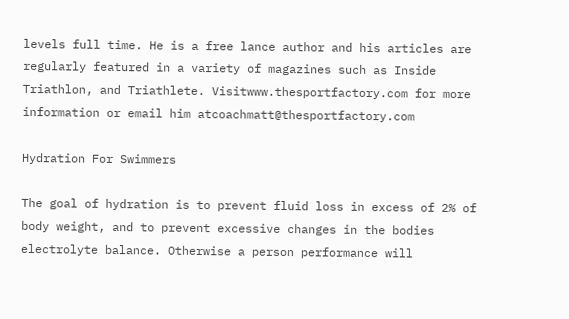levels full time. He is a free lance author and his articles are regularly featured in a variety of magazines such as Inside Triathlon, and Triathlete. Visitwww.thesportfactory.com for more information or email him atcoachmatt@thesportfactory.com

Hydration For Swimmers

The goal of hydration is to prevent fluid loss in excess of 2% of body weight, and to prevent excessive changes in the bodies electrolyte balance. Otherwise a person performance will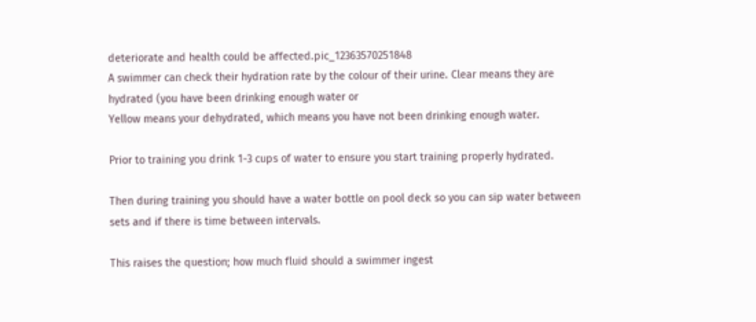deteriorate and health could be affected.pic_12363570251848
A swimmer can check their hydration rate by the colour of their urine. Clear means they are hydrated (you have been drinking enough water or
Yellow means your dehydrated, which means you have not been drinking enough water.

Prior to training you drink 1-3 cups of water to ensure you start training properly hydrated.

Then during training you should have a water bottle on pool deck so you can sip water between sets and if there is time between intervals.

This raises the question; how much fluid should a swimmer ingest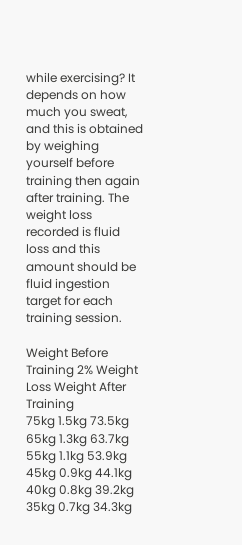while exercising? It depends on how much you sweat, and this is obtained by weighing yourself before training then again after training. The weight loss recorded is fluid loss and this amount should be fluid ingestion target for each training session.

Weight Before Training 2% Weight Loss Weight After Training
75kg 1.5kg 73.5kg
65kg 1.3kg 63.7kg
55kg 1.1kg 53.9kg
45kg 0.9kg 44.1kg
40kg 0.8kg 39.2kg
35kg 0.7kg 34.3kg